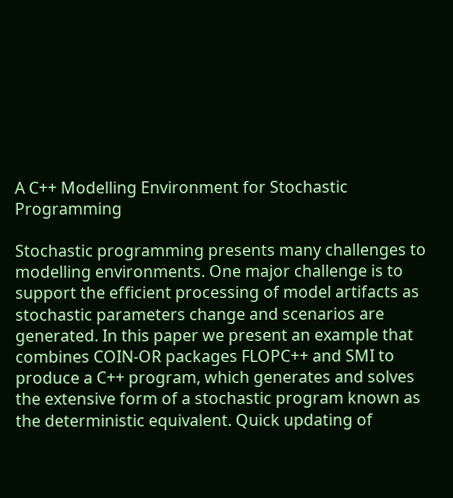A C++ Modelling Environment for Stochastic Programming

Stochastic programming presents many challenges to modelling environments. One major challenge is to support the efficient processing of model artifacts as stochastic parameters change and scenarios are generated. In this paper we present an example that combines COIN-OR packages FLOPC++ and SMI to produce a C++ program, which generates and solves the extensive form of a stochastic program known as the deterministic equivalent. Quick updating of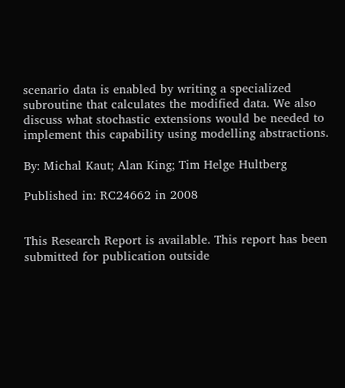scenario data is enabled by writing a specialized subroutine that calculates the modified data. We also discuss what stochastic extensions would be needed to implement this capability using modelling abstractions.

By: Michal Kaut; Alan King; Tim Helge Hultberg

Published in: RC24662 in 2008


This Research Report is available. This report has been submitted for publication outside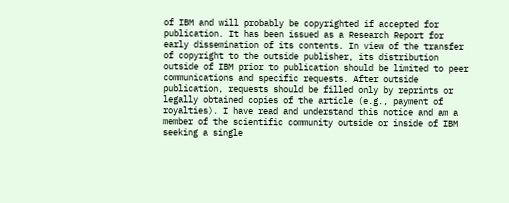of IBM and will probably be copyrighted if accepted for publication. It has been issued as a Research Report for early dissemination of its contents. In view of the transfer of copyright to the outside publisher, its distribution outside of IBM prior to publication should be limited to peer communications and specific requests. After outside publication, requests should be filled only by reprints or legally obtained copies of the article (e.g., payment of royalties). I have read and understand this notice and am a member of the scientific community outside or inside of IBM seeking a single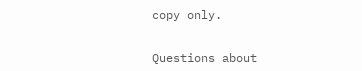copy only.


Questions about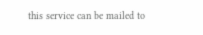this service can be mailed to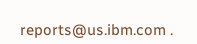reports@us.ibm.com .